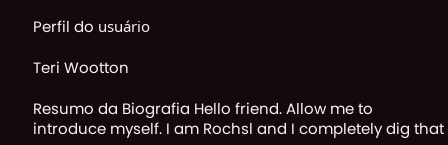Perfil do usuário

Teri Wootton

Resumo da Biografia Hello friend. Allow me to introduce myself. I am Rochsl and I completely dig that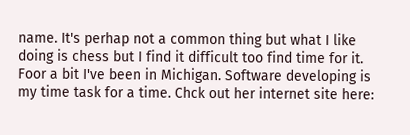name. It's perhap not a common thing but what I like doing is chess but I find it difficult too find time for it. Foor a bit I've been in Michigan. Software developing is my time task for a time. Chck out her internet site here: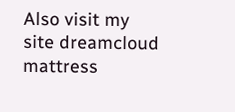Also visit my site dreamcloud mattress